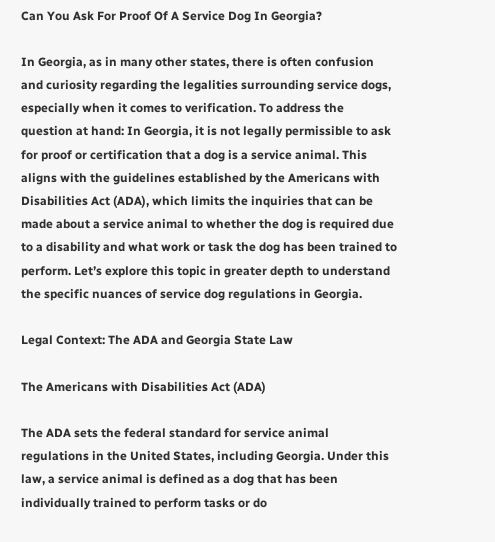Can You Ask For Proof Of A Service Dog In Georgia?

In Georgia, as in many other states, there is often confusion and curiosity regarding the legalities surrounding service dogs, especially when it comes to verification. To address the question at hand: In Georgia, it is not legally permissible to ask for proof or certification that a dog is a service animal. This aligns with the guidelines established by the Americans with Disabilities Act (ADA), which limits the inquiries that can be made about a service animal to whether the dog is required due to a disability and what work or task the dog has been trained to perform. Let’s explore this topic in greater depth to understand the specific nuances of service dog regulations in Georgia.

Legal Context: The ADA and Georgia State Law

The Americans with Disabilities Act (ADA)

The ADA sets the federal standard for service animal regulations in the United States, including Georgia. Under this law, a service animal is defined as a dog that has been individually trained to perform tasks or do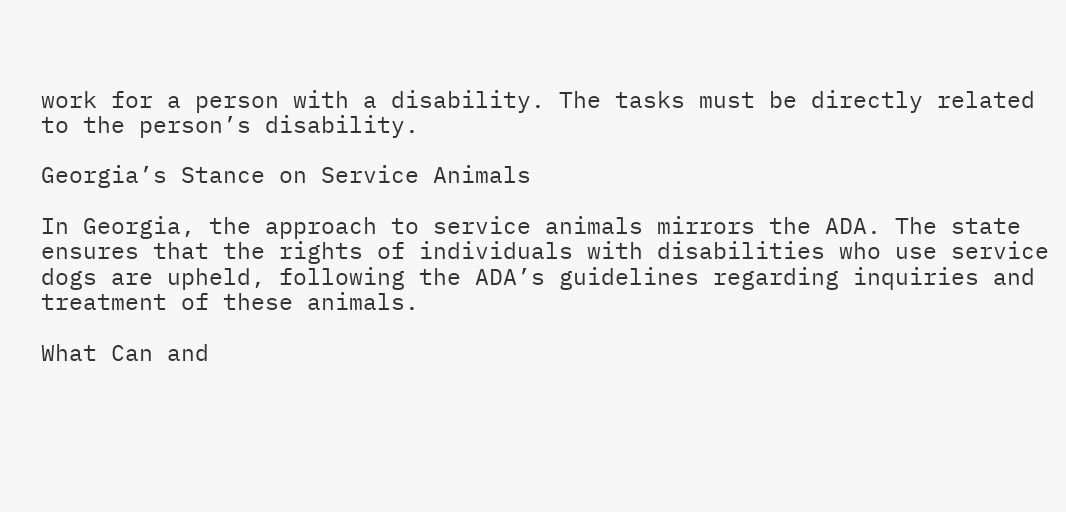work for a person with a disability. The tasks must be directly related to the person’s disability.

Georgia’s Stance on Service Animals

In Georgia, the approach to service animals mirrors the ADA. The state ensures that the rights of individuals with disabilities who use service dogs are upheld, following the ADA’s guidelines regarding inquiries and treatment of these animals.

What Can and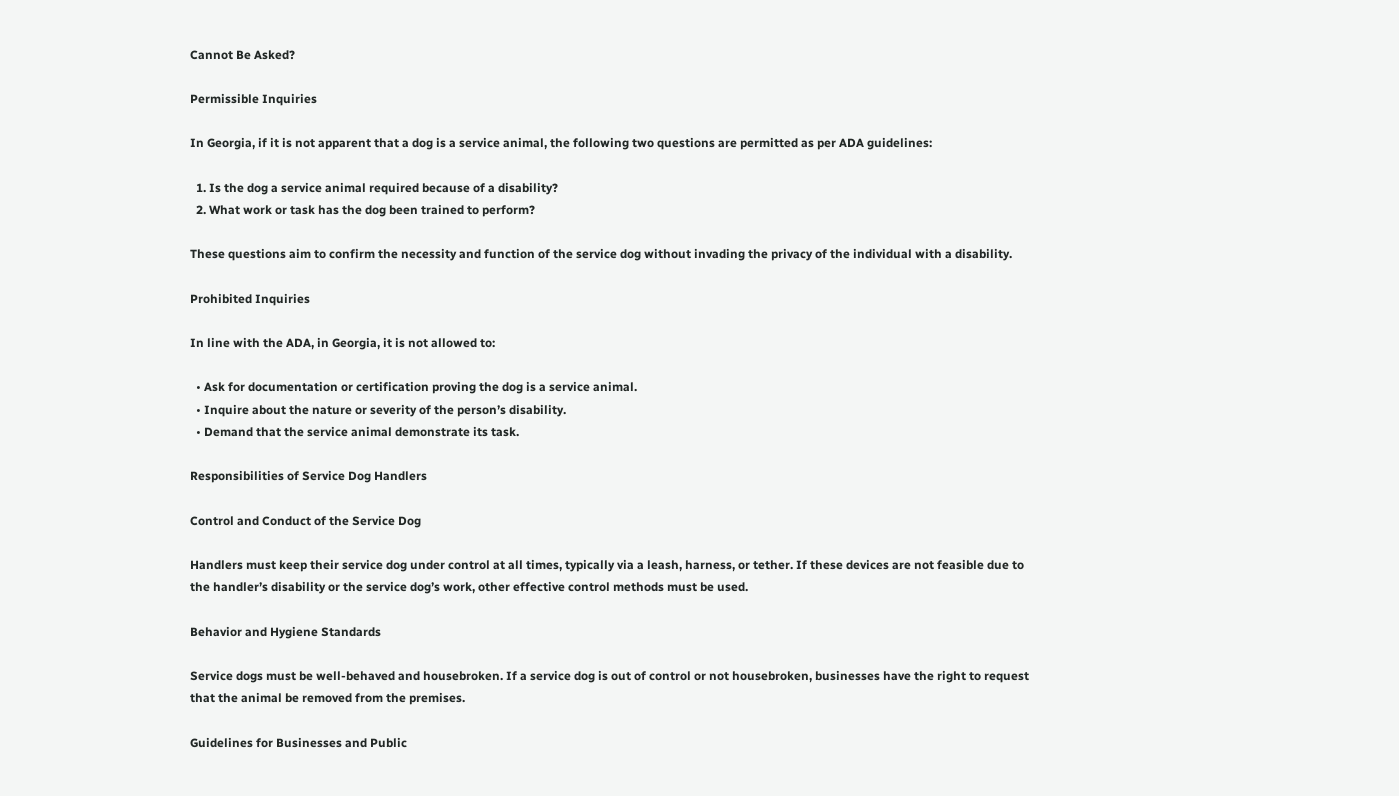Cannot Be Asked?

Permissible Inquiries

In Georgia, if it is not apparent that a dog is a service animal, the following two questions are permitted as per ADA guidelines:

  1. Is the dog a service animal required because of a disability?
  2. What work or task has the dog been trained to perform?

These questions aim to confirm the necessity and function of the service dog without invading the privacy of the individual with a disability.

Prohibited Inquiries

In line with the ADA, in Georgia, it is not allowed to:

  • Ask for documentation or certification proving the dog is a service animal.
  • Inquire about the nature or severity of the person’s disability.
  • Demand that the service animal demonstrate its task.

Responsibilities of Service Dog Handlers

Control and Conduct of the Service Dog

Handlers must keep their service dog under control at all times, typically via a leash, harness, or tether. If these devices are not feasible due to the handler’s disability or the service dog’s work, other effective control methods must be used.

Behavior and Hygiene Standards

Service dogs must be well-behaved and housebroken. If a service dog is out of control or not housebroken, businesses have the right to request that the animal be removed from the premises.

Guidelines for Businesses and Public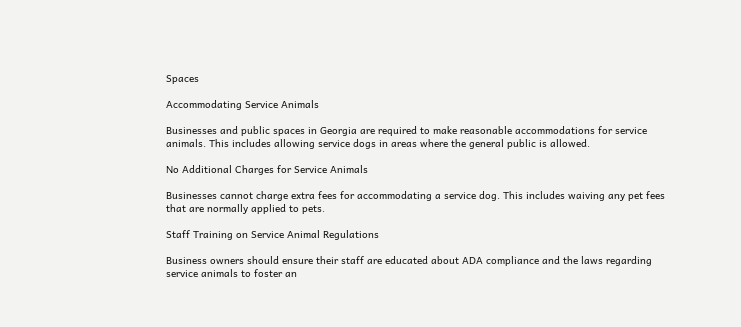Spaces

Accommodating Service Animals

Businesses and public spaces in Georgia are required to make reasonable accommodations for service animals. This includes allowing service dogs in areas where the general public is allowed.

No Additional Charges for Service Animals

Businesses cannot charge extra fees for accommodating a service dog. This includes waiving any pet fees that are normally applied to pets.

Staff Training on Service Animal Regulations

Business owners should ensure their staff are educated about ADA compliance and the laws regarding service animals to foster an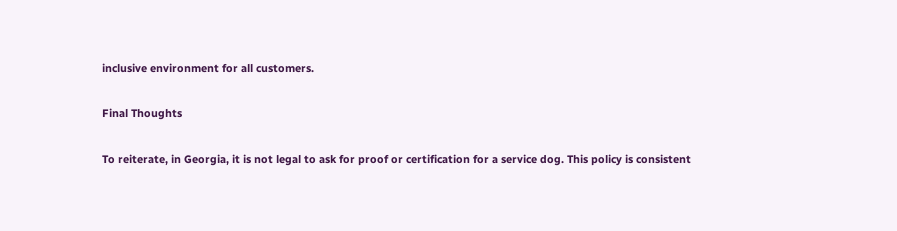inclusive environment for all customers.

Final Thoughts

To reiterate, in Georgia, it is not legal to ask for proof or certification for a service dog. This policy is consistent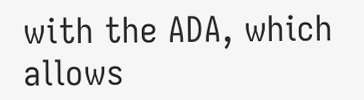with the ADA, which allows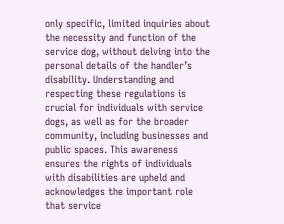only specific, limited inquiries about the necessity and function of the service dog, without delving into the personal details of the handler’s disability. Understanding and respecting these regulations is crucial for individuals with service dogs, as well as for the broader community, including businesses and public spaces. This awareness ensures the rights of individuals with disabilities are upheld and acknowledges the important role that service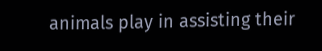animals play in assisting their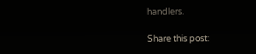handlers.

Share this post: